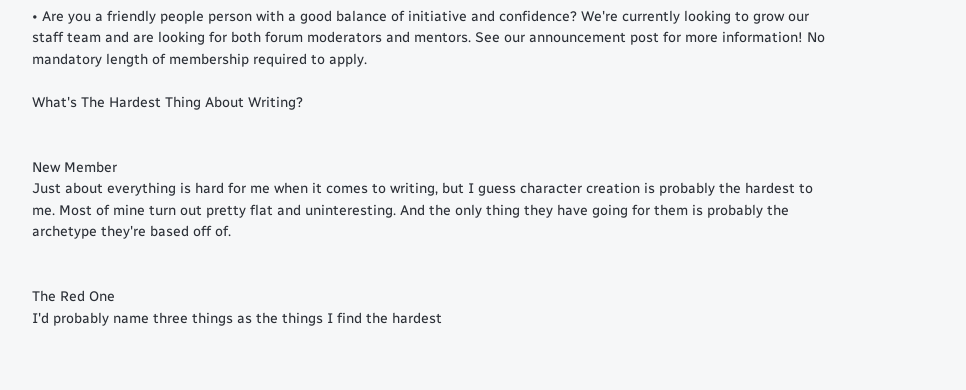• Are you a friendly people person with a good balance of initiative and confidence? We're currently looking to grow our staff team and are looking for both forum moderators and mentors. See our announcement post for more information! No mandatory length of membership required to apply.

What's The Hardest Thing About Writing?


New Member
Just about everything is hard for me when it comes to writing, but I guess character creation is probably the hardest to me. Most of mine turn out pretty flat and uninteresting. And the only thing they have going for them is probably the archetype they're based off of.


The Red One
I'd probably name three things as the things I find the hardest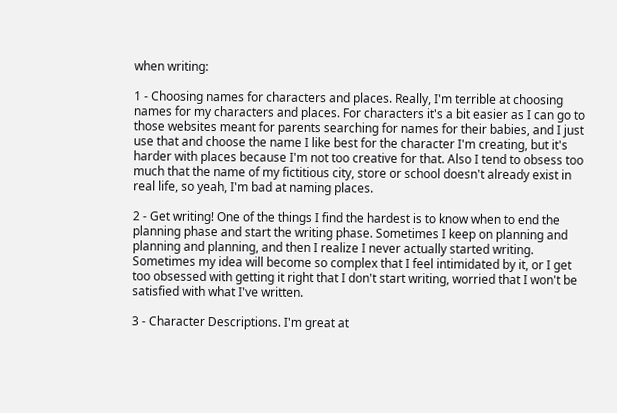when writing:

1 - Choosing names for characters and places. Really, I'm terrible at choosing names for my characters and places. For characters it's a bit easier as I can go to those websites meant for parents searching for names for their babies, and I just use that and choose the name I like best for the character I'm creating, but it's harder with places because I'm not too creative for that. Also I tend to obsess too much that the name of my fictitious city, store or school doesn't already exist in real life, so yeah, I'm bad at naming places.

2 - Get writing! One of the things I find the hardest is to know when to end the planning phase and start the writing phase. Sometimes I keep on planning and planning and planning, and then I realize I never actually started writing. Sometimes my idea will become so complex that I feel intimidated by it, or I get too obsessed with getting it right that I don't start writing, worried that I won't be satisfied with what I've written.

3 - Character Descriptions. I'm great at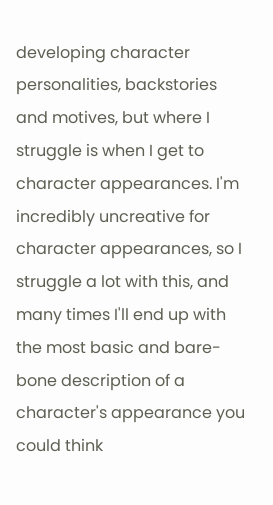developing character personalities, backstories and motives, but where I struggle is when I get to character appearances. I'm incredibly uncreative for character appearances, so I struggle a lot with this, and many times I'll end up with the most basic and bare-bone description of a character's appearance you could think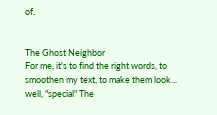of.


The Ghost Neighbor
For me, it's to find the right words, to smoothen my text, to make them look... well, "special" The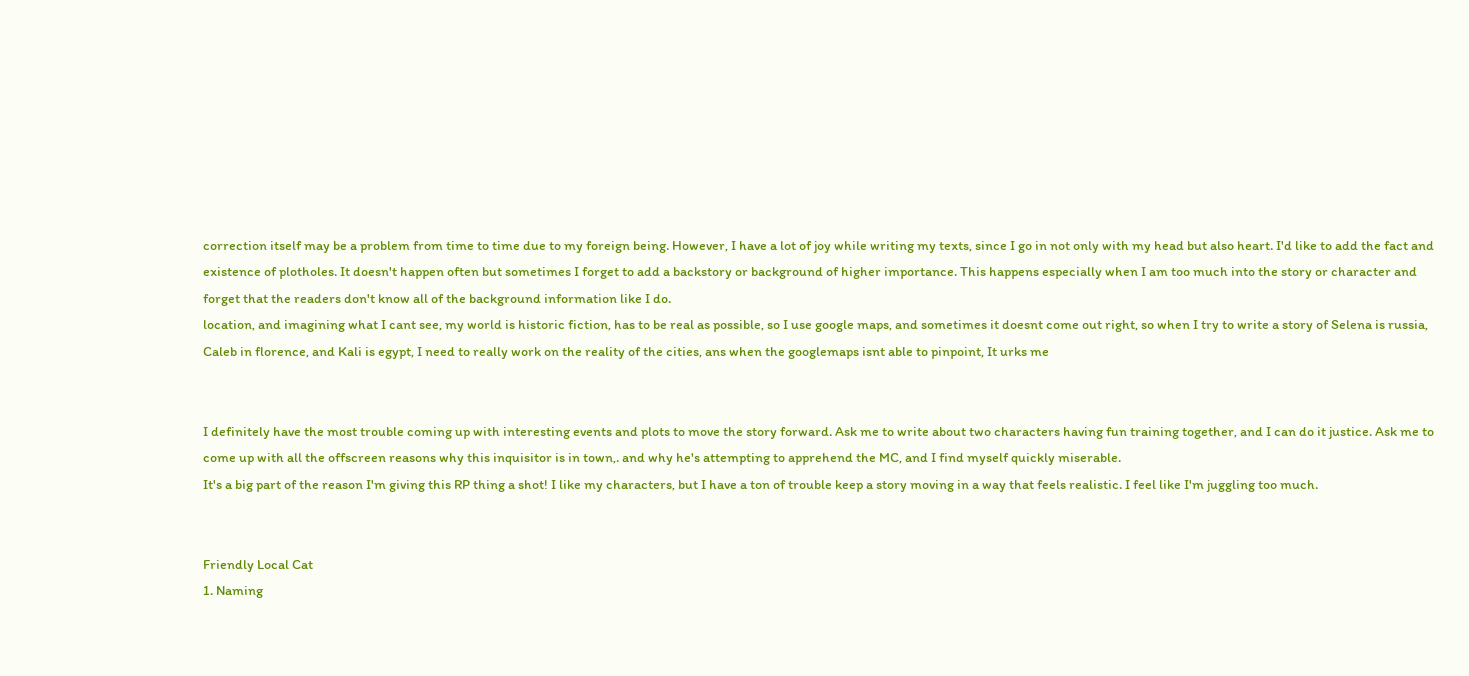correction itself may be a problem from time to time due to my foreign being. However, I have a lot of joy while writing my texts, since I go in not only with my head but also heart. I'd like to add the fact and existence of plotholes. It doesn't happen often but sometimes I forget to add a backstory or background of higher importance. This happens especially when I am too much into the story or character and forget that the readers don't know all of the background information like I do.
location, and imagining what I cant see, my world is historic fiction, has to be real as possible, so I use google maps, and sometimes it doesnt come out right, so when I try to write a story of Selena is russia, Caleb in florence, and Kali is egypt, I need to really work on the reality of the cities, ans when the googlemaps isnt able to pinpoint, It urks me


I definitely have the most trouble coming up with interesting events and plots to move the story forward. Ask me to write about two characters having fun training together, and I can do it justice. Ask me to come up with all the offscreen reasons why this inquisitor is in town,. and why he's attempting to apprehend the MC, and I find myself quickly miserable.
It's a big part of the reason I'm giving this RP thing a shot! I like my characters, but I have a ton of trouble keep a story moving in a way that feels realistic. I feel like I'm juggling too much.


Friendly Local Cat
1. Naming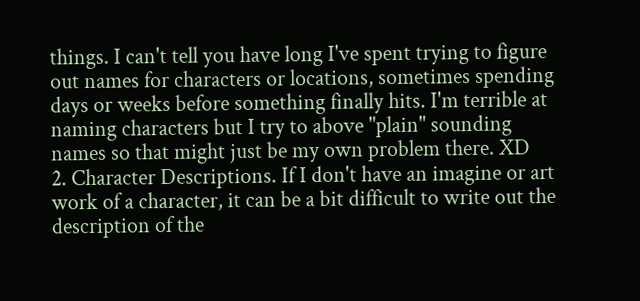things. I can't tell you have long I've spent trying to figure out names for characters or locations, sometimes spending days or weeks before something finally hits. I'm terrible at naming characters but I try to above "plain" sounding names so that might just be my own problem there. XD
2. Character Descriptions. If I don't have an imagine or art work of a character, it can be a bit difficult to write out the description of the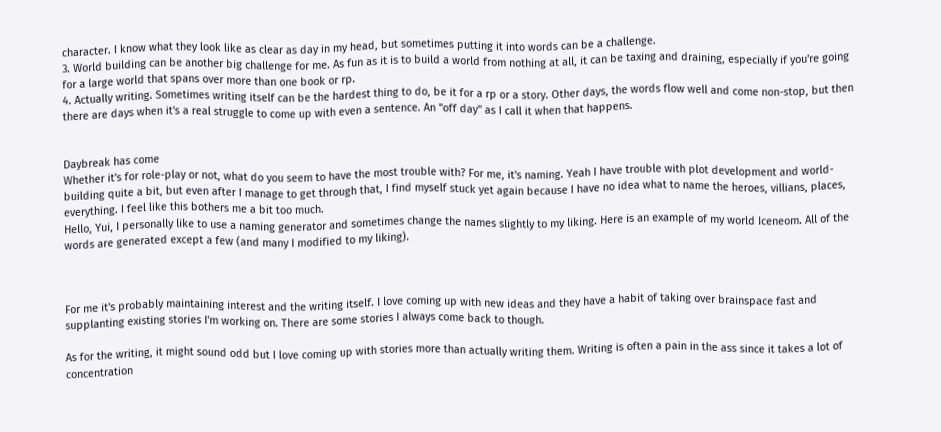character. I know what they look like as clear as day in my head, but sometimes putting it into words can be a challenge.
3. World building can be another big challenge for me. As fun as it is to build a world from nothing at all, it can be taxing and draining, especially if you're going for a large world that spans over more than one book or rp.
4. Actually writing. Sometimes writing itself can be the hardest thing to do, be it for a rp or a story. Other days, the words flow well and come non-stop, but then there are days when it's a real struggle to come up with even a sentence. An "off day" as I call it when that happens.


Daybreak has come
Whether it's for role-play or not, what do you seem to have the most trouble with? For me, it's naming. Yeah I have trouble with plot development and world-building quite a bit, but even after I manage to get through that, I find myself stuck yet again because I have no idea what to name the heroes, villians, places, everything. I feel like this bothers me a bit too much.
Hello, Yui, I personally like to use a naming generator and sometimes change the names slightly to my liking. Here is an example of my world Iceneom. All of the words are generated except a few (and many I modified to my liking).



For me it's probably maintaining interest and the writing itself. I love coming up with new ideas and they have a habit of taking over brainspace fast and supplanting existing stories I'm working on. There are some stories I always come back to though.

As for the writing, it might sound odd but I love coming up with stories more than actually writing them. Writing is often a pain in the ass since it takes a lot of concentration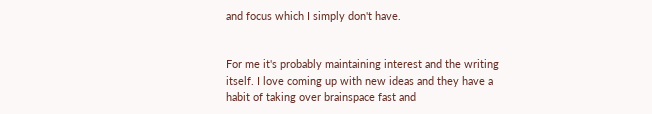and focus which I simply don't have.


For me it's probably maintaining interest and the writing itself. I love coming up with new ideas and they have a habit of taking over brainspace fast and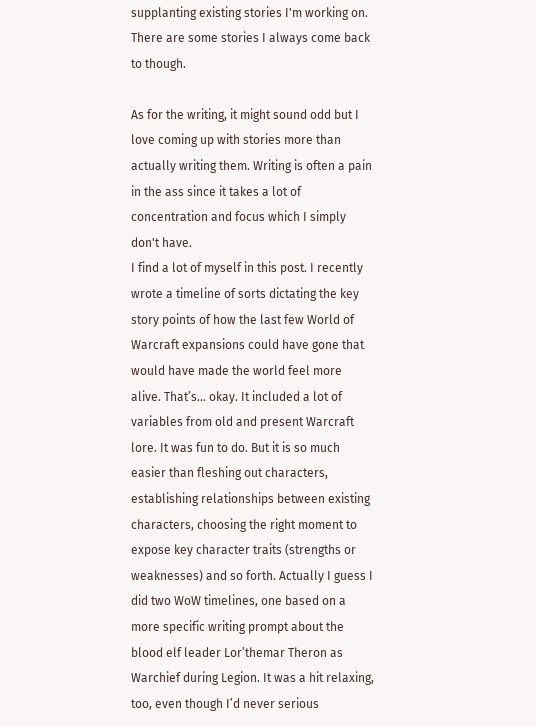supplanting existing stories I'm working on. There are some stories I always come back to though.

As for the writing, it might sound odd but I love coming up with stories more than actually writing them. Writing is often a pain in the ass since it takes a lot of concentration and focus which I simply don't have.
I find a lot of myself in this post. I recently wrote a timeline of sorts dictating the key story points of how the last few World of Warcraft expansions could have gone that would have made the world feel more alive. That’s… okay. It included a lot of variables from old and present Warcraft lore. It was fun to do. But it is so much easier than fleshing out characters, establishing relationships between existing characters, choosing the right moment to expose key character traits (strengths or weaknesses) and so forth. Actually I guess I did two WoW timelines, one based on a more specific writing prompt about the blood elf leader Lor’themar Theron as Warchief during Legion. It was a hit relaxing, too, even though I’d never serious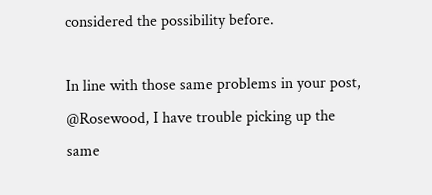considered the possibility before.

In line with those same problems in your post, @Rosewood, I have trouble picking up the same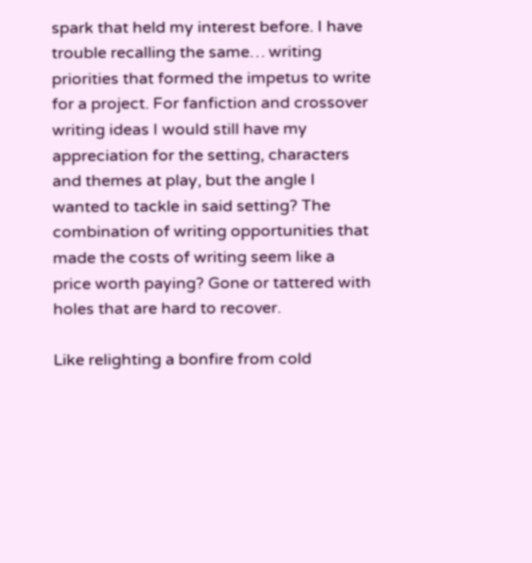spark that held my interest before. I have trouble recalling the same… writing priorities that formed the impetus to write for a project. For fanfiction and crossover writing ideas I would still have my appreciation for the setting, characters and themes at play, but the angle I wanted to tackle in said setting? The combination of writing opportunities that made the costs of writing seem like a price worth paying? Gone or tattered with holes that are hard to recover.

Like relighting a bonfire from cold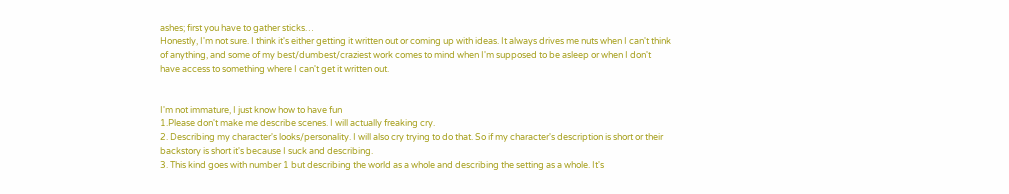ashes; first you have to gather sticks…
Honestly, I'm not sure. I think it's either getting it written out or coming up with ideas. It always drives me nuts when I can't think of anything, and some of my best/dumbest/craziest work comes to mind when I'm supposed to be asleep or when I don't have access to something where I can't get it written out.


I'm not immature, I just know how to have fun
1.Please don't make me describe scenes. I will actually freaking cry.
2. Describing my character's looks/personality. I will also cry trying to do that. So if my character's description is short or their backstory is short it's because I suck and describing.
3. This kind goes with number 1 but describing the world as a whole and describing the setting as a whole. It's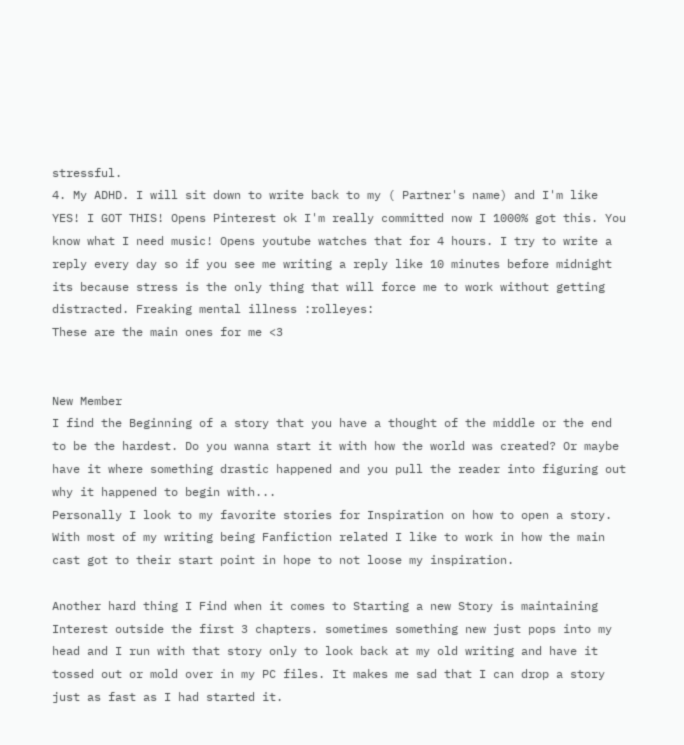stressful.
4. My ADHD. I will sit down to write back to my ( Partner's name) and I'm like YES! I GOT THIS! Opens Pinterest ok I'm really committed now I 1000% got this. You know what I need music! Opens youtube watches that for 4 hours. I try to write a reply every day so if you see me writing a reply like 10 minutes before midnight its because stress is the only thing that will force me to work without getting distracted. Freaking mental illness :rolleyes:
These are the main ones for me <3


New Member
I find the Beginning of a story that you have a thought of the middle or the end to be the hardest. Do you wanna start it with how the world was created? Or maybe have it where something drastic happened and you pull the reader into figuring out why it happened to begin with...
Personally I look to my favorite stories for Inspiration on how to open a story. With most of my writing being Fanfiction related I like to work in how the main cast got to their start point in hope to not loose my inspiration.

Another hard thing I Find when it comes to Starting a new Story is maintaining Interest outside the first 3 chapters. sometimes something new just pops into my head and I run with that story only to look back at my old writing and have it tossed out or mold over in my PC files. It makes me sad that I can drop a story just as fast as I had started it.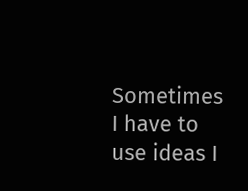Sometimes I have to use ideas I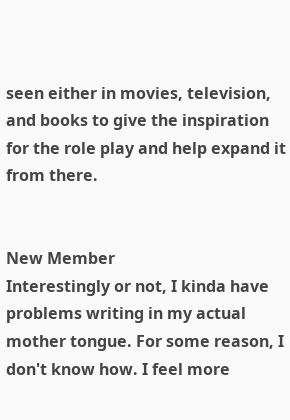seen either in movies, television, and books to give the inspiration for the role play and help expand it from there.


New Member
Interestingly or not, I kinda have problems writing in my actual mother tongue. For some reason, I don't know how. I feel more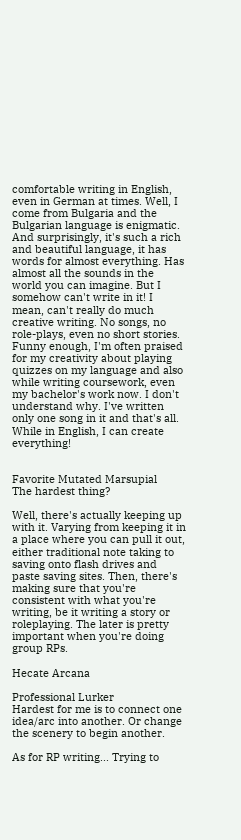comfortable writing in English, even in German at times. Well, I come from Bulgaria and the Bulgarian language is enigmatic. And surprisingly, it's such a rich and beautiful language, it has words for almost everything. Has almost all the sounds in the world you can imagine. But I somehow can't write in it! I mean, can't really do much creative writing. No songs, no role-plays, even no short stories. Funny enough, I'm often praised for my creativity about playing quizzes on my language and also while writing coursework, even my bachelor's work now. I don't understand why. I've written only one song in it and that's all. While in English, I can create everything!


Favorite Mutated Marsupial
The hardest thing?

Well, there's actually keeping up with it. Varying from keeping it in a place where you can pull it out, either traditional note taking to saving onto flash drives and paste saving sites. Then, there's making sure that you're consistent with what you're writing, be it writing a story or roleplaying. The later is pretty important when you're doing group RPs.

Hecate Arcana

Professional Lurker
Hardest for me is to connect one idea/arc into another. Or change the scenery to begin another.

As for RP writing... Trying to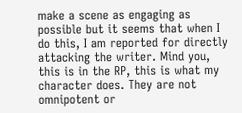make a scene as engaging as possible but it seems that when I do this, I am reported for directly attacking the writer. Mind you, this is in the RP, this is what my character does. They are not omnipotent or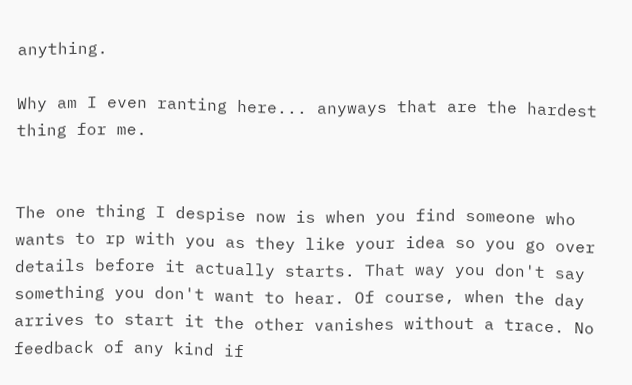anything.

Why am I even ranting here... anyways that are the hardest thing for me.


The one thing I despise now is when you find someone who wants to rp with you as they like your idea so you go over details before it actually starts. That way you don't say something you don't want to hear. Of course, when the day arrives to start it the other vanishes without a trace. No feedback of any kind if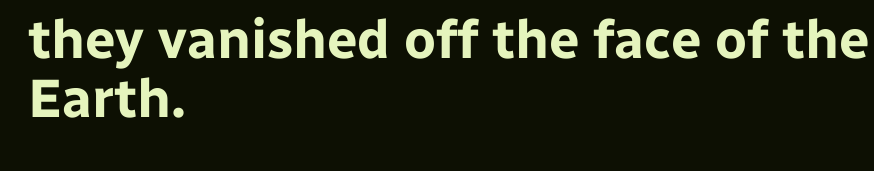they vanished off the face of the Earth.